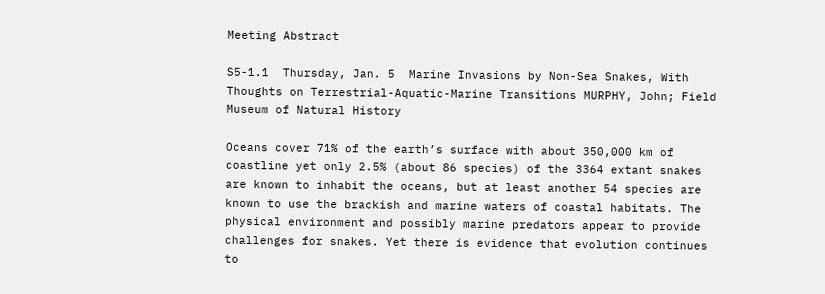Meeting Abstract

S5-1.1  Thursday, Jan. 5  Marine Invasions by Non-Sea Snakes, With Thoughts on Terrestrial-Aquatic-Marine Transitions MURPHY, John; Field Museum of Natural History

Oceans cover 71% of the earth’s surface with about 350,000 km of coastline yet only 2.5% (about 86 species) of the 3364 extant snakes are known to inhabit the oceans, but at least another 54 species are known to use the brackish and marine waters of coastal habitats. The physical environment and possibly marine predators appear to provide challenges for snakes. Yet there is evidence that evolution continues to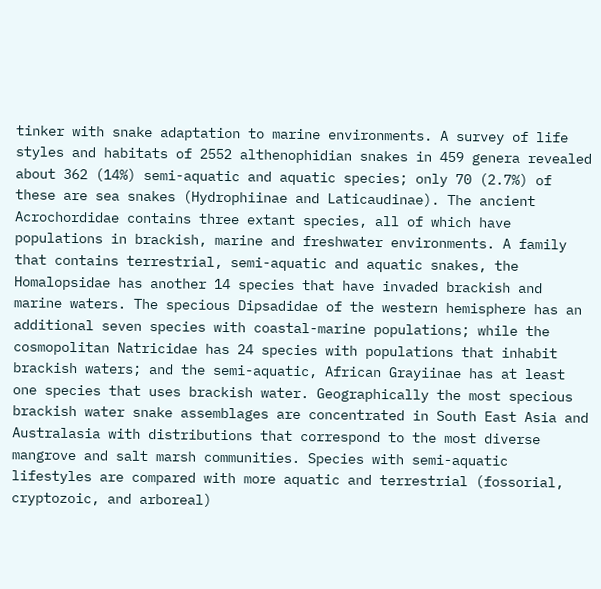tinker with snake adaptation to marine environments. A survey of life styles and habitats of 2552 althenophidian snakes in 459 genera revealed about 362 (14%) semi-aquatic and aquatic species; only 70 (2.7%) of these are sea snakes (Hydrophiinae and Laticaudinae). The ancient Acrochordidae contains three extant species, all of which have populations in brackish, marine and freshwater environments. A family that contains terrestrial, semi-aquatic and aquatic snakes, the Homalopsidae has another 14 species that have invaded brackish and marine waters. The specious Dipsadidae of the western hemisphere has an additional seven species with coastal-marine populations; while the cosmopolitan Natricidae has 24 species with populations that inhabit brackish waters; and the semi-aquatic, African Grayiinae has at least one species that uses brackish water. Geographically the most specious brackish water snake assemblages are concentrated in South East Asia and Australasia with distributions that correspond to the most diverse mangrove and salt marsh communities. Species with semi-aquatic lifestyles are compared with more aquatic and terrestrial (fossorial, cryptozoic, and arboreal)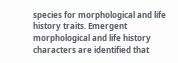species for morphological and life history traits. Emergent morphological and life history characters are identified that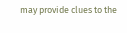may provide clues to the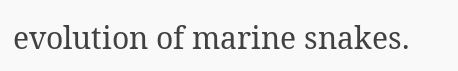evolution of marine snakes.